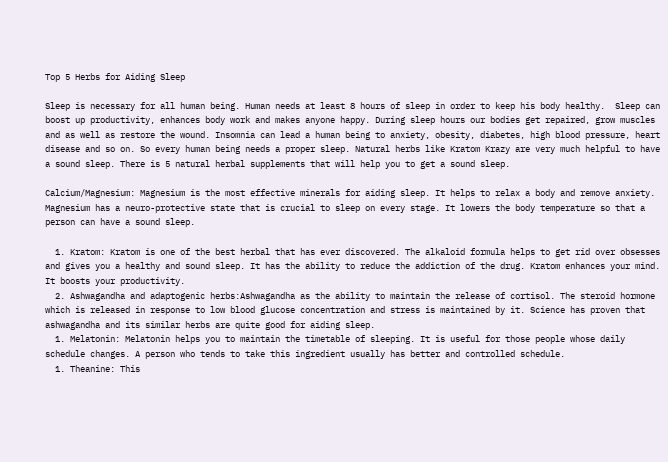Top 5 Herbs for Aiding Sleep

Sleep is necessary for all human being. Human needs at least 8 hours of sleep in order to keep his body healthy.  Sleep can boost up productivity, enhances body work and makes anyone happy. During sleep hours our bodies get repaired, grow muscles and as well as restore the wound. Insomnia can lead a human being to anxiety, obesity, diabetes, high blood pressure, heart disease and so on. So every human being needs a proper sleep. Natural herbs like Kratom Krazy are very much helpful to have a sound sleep. There is 5 natural herbal supplements that will help you to get a sound sleep.

Calcium/Magnesium: Magnesium is the most effective minerals for aiding sleep. It helps to relax a body and remove anxiety. Magnesium has a neuro-protective state that is crucial to sleep on every stage. It lowers the body temperature so that a person can have a sound sleep.

  1. Kratom: Kratom is one of the best herbal that has ever discovered. The alkaloid formula helps to get rid over obsesses and gives you a healthy and sound sleep. It has the ability to reduce the addiction of the drug. Kratom enhances your mind. It boosts your productivity.
  2. Ashwagandha and adaptogenic herbs:Ashwagandha as the ability to maintain the release of cortisol. The steroid hormone which is released in response to low blood glucose concentration and stress is maintained by it. Science has proven that ashwagandha and its similar herbs are quite good for aiding sleep.
  1. Melatonin: Melatonin helps you to maintain the timetable of sleeping. It is useful for those people whose daily schedule changes. A person who tends to take this ingredient usually has better and controlled schedule.
  1. Theanine: This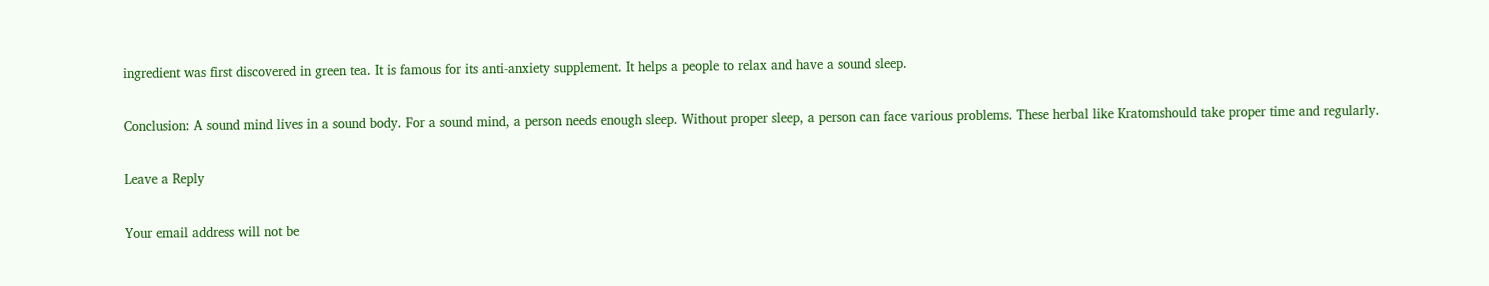ingredient was first discovered in green tea. It is famous for its anti-anxiety supplement. It helps a people to relax and have a sound sleep.

Conclusion: A sound mind lives in a sound body. For a sound mind, a person needs enough sleep. Without proper sleep, a person can face various problems. These herbal like Kratomshould take proper time and regularly.

Leave a Reply

Your email address will not be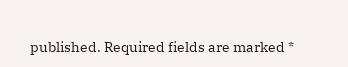published. Required fields are marked *